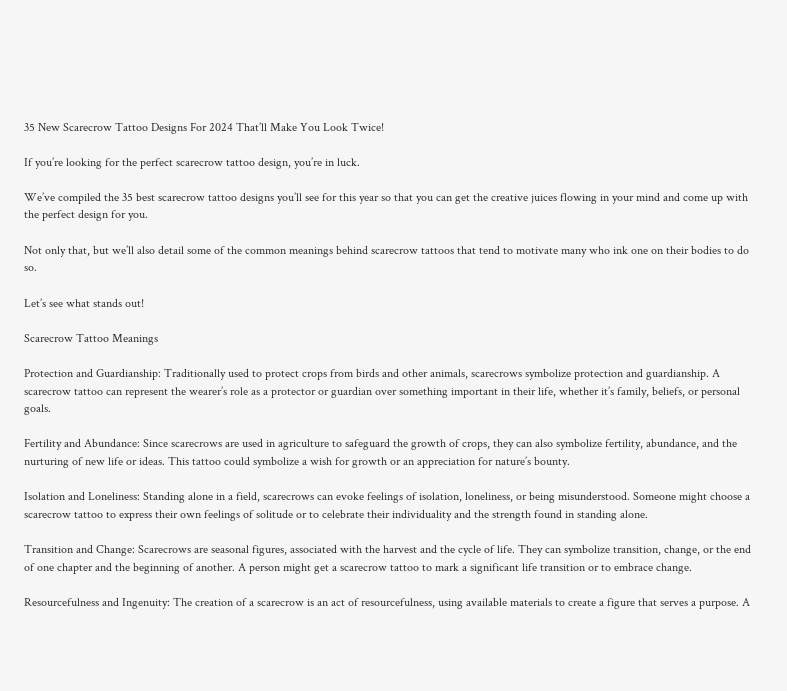35 New Scarecrow Tattoo Designs For 2024 That’ll Make You Look Twice!

If you’re looking for the perfect scarecrow tattoo design, you’re in luck.

We’ve compiled the 35 best scarecrow tattoo designs you’ll see for this year so that you can get the creative juices flowing in your mind and come up with the perfect design for you.

Not only that, but we’ll also detail some of the common meanings behind scarecrow tattoos that tend to motivate many who ink one on their bodies to do so.

Let’s see what stands out!

Scarecrow Tattoo Meanings

Protection and Guardianship: Traditionally used to protect crops from birds and other animals, scarecrows symbolize protection and guardianship. A scarecrow tattoo can represent the wearer’s role as a protector or guardian over something important in their life, whether it’s family, beliefs, or personal goals.

Fertility and Abundance: Since scarecrows are used in agriculture to safeguard the growth of crops, they can also symbolize fertility, abundance, and the nurturing of new life or ideas. This tattoo could symbolize a wish for growth or an appreciation for nature’s bounty.

Isolation and Loneliness: Standing alone in a field, scarecrows can evoke feelings of isolation, loneliness, or being misunderstood. Someone might choose a scarecrow tattoo to express their own feelings of solitude or to celebrate their individuality and the strength found in standing alone.

Transition and Change: Scarecrows are seasonal figures, associated with the harvest and the cycle of life. They can symbolize transition, change, or the end of one chapter and the beginning of another. A person might get a scarecrow tattoo to mark a significant life transition or to embrace change.

Resourcefulness and Ingenuity: The creation of a scarecrow is an act of resourcefulness, using available materials to create a figure that serves a purpose. A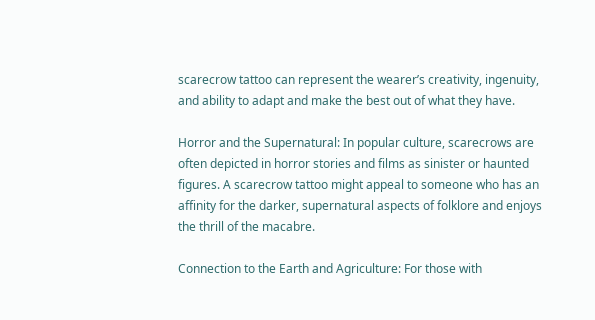scarecrow tattoo can represent the wearer’s creativity, ingenuity, and ability to adapt and make the best out of what they have.

Horror and the Supernatural: In popular culture, scarecrows are often depicted in horror stories and films as sinister or haunted figures. A scarecrow tattoo might appeal to someone who has an affinity for the darker, supernatural aspects of folklore and enjoys the thrill of the macabre.

Connection to the Earth and Agriculture: For those with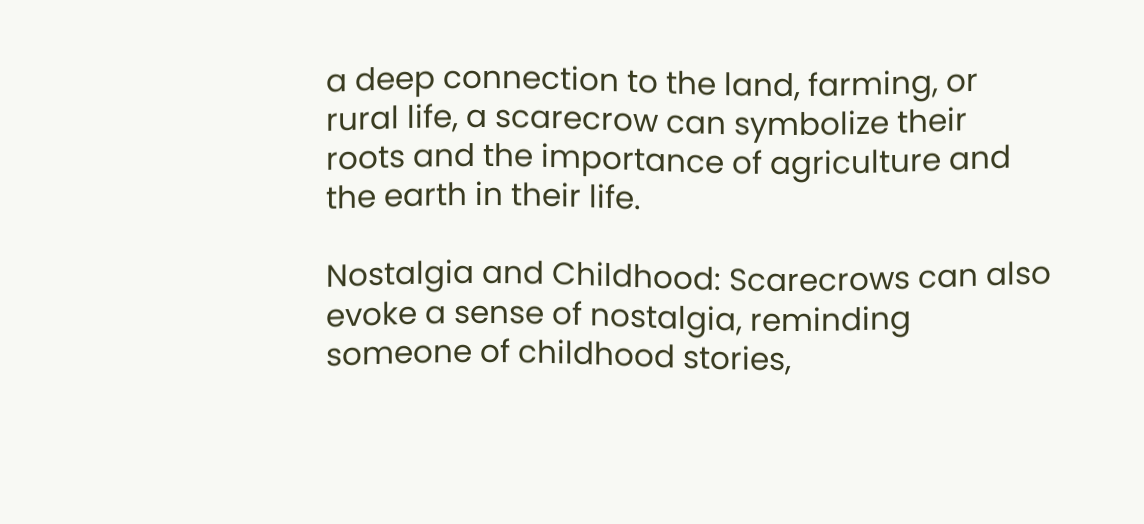a deep connection to the land, farming, or rural life, a scarecrow can symbolize their roots and the importance of agriculture and the earth in their life.

Nostalgia and Childhood: Scarecrows can also evoke a sense of nostalgia, reminding someone of childhood stories,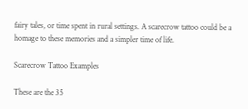fairy tales, or time spent in rural settings. A scarecrow tattoo could be a homage to these memories and a simpler time of life.

Scarecrow Tattoo Examples

These are the 35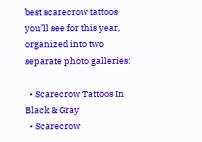best scarecrow tattoos you’ll see for this year, organized into two separate photo galleries:

  • Scarecrow Tattoos In Black & Gray
  • Scarecrow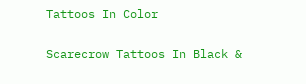Tattoos In Color

Scarecrow Tattoos In Black &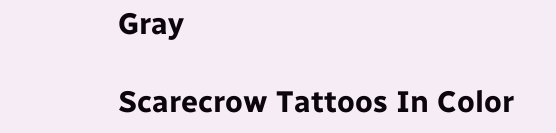Gray

Scarecrow Tattoos In Color